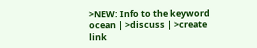>NEW: Info to the keyword ocean | >discuss | >create link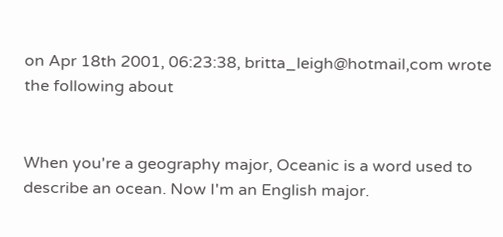on Apr 18th 2001, 06:23:38, britta_leigh@hotmail,com wrote the following about


When you're a geography major, Oceanic is a word used to describe an ocean. Now I'm an English major.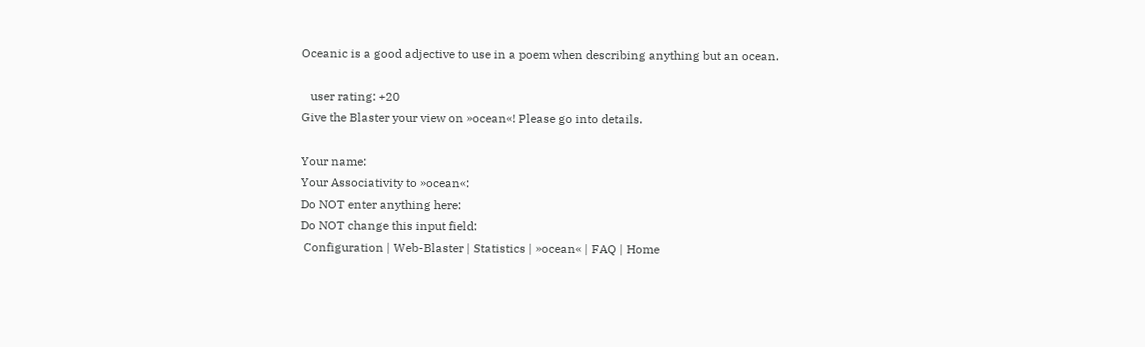Oceanic is a good adjective to use in a poem when describing anything but an ocean.

   user rating: +20
Give the Blaster your view on »ocean«! Please go into details.

Your name:
Your Associativity to »ocean«:
Do NOT enter anything here:
Do NOT change this input field:
 Configuration | Web-Blaster | Statistics | »ocean« | FAQ | Home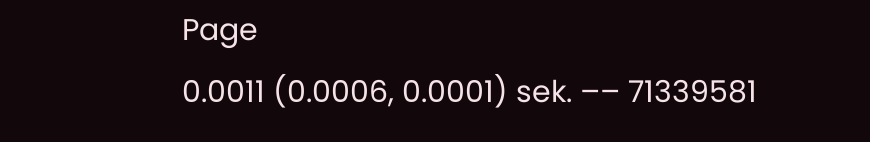Page
0.0011 (0.0006, 0.0001) sek. –– 71339581